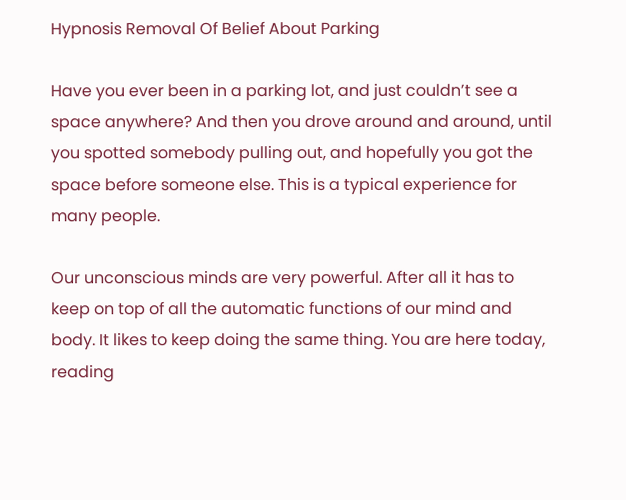Hypnosis Removal Of Belief About Parking

Have you ever been in a parking lot, and just couldn’t see a space anywhere? And then you drove around and around, until you spotted somebody pulling out, and hopefully you got the space before someone else. This is a typical experience for many people.

Our unconscious minds are very powerful. After all it has to keep on top of all the automatic functions of our mind and body. It likes to keep doing the same thing. You are here today, reading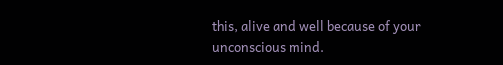this, alive and well because of your unconscious mind.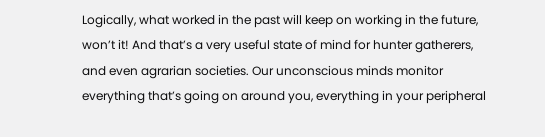Logically, what worked in the past will keep on working in the future, won’t it! And that’s a very useful state of mind for hunter gatherers, and even agrarian societies. Our unconscious minds monitor everything that’s going on around you, everything in your peripheral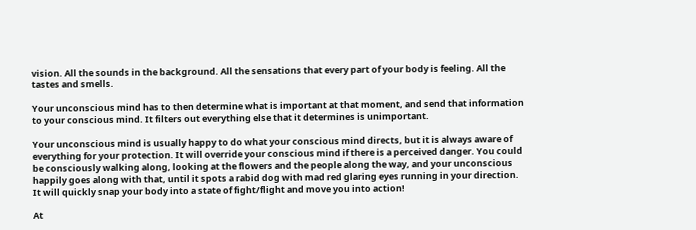vision. All the sounds in the background. All the sensations that every part of your body is feeling. All the tastes and smells.

Your unconscious mind has to then determine what is important at that moment, and send that information to your conscious mind. It filters out everything else that it determines is unimportant.

Your unconscious mind is usually happy to do what your conscious mind directs, but it is always aware of everything for your protection. It will override your conscious mind if there is a perceived danger. You could be consciously walking along, looking at the flowers and the people along the way, and your unconscious happily goes along with that, until it spots a rabid dog with mad red glaring eyes running in your direction. It will quickly snap your body into a state of fight/flight and move you into action!

At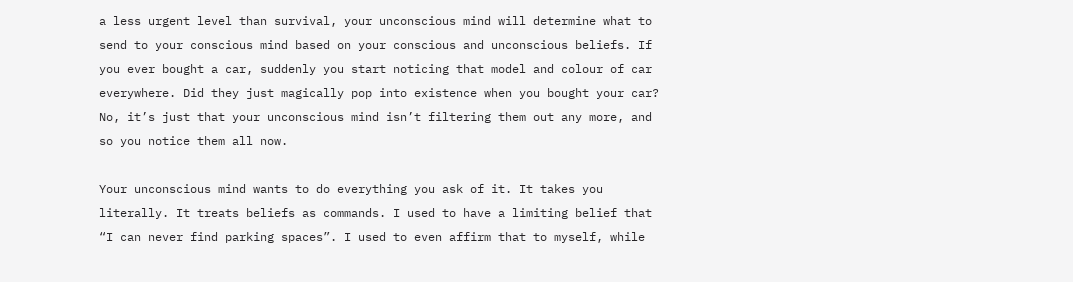a less urgent level than survival, your unconscious mind will determine what to send to your conscious mind based on your conscious and unconscious beliefs. If you ever bought a car, suddenly you start noticing that model and colour of car everywhere. Did they just magically pop into existence when you bought your car? No, it’s just that your unconscious mind isn’t filtering them out any more, and so you notice them all now.

Your unconscious mind wants to do everything you ask of it. It takes you literally. It treats beliefs as commands. I used to have a limiting belief that “I can never find parking spaces”. I used to even affirm that to myself, while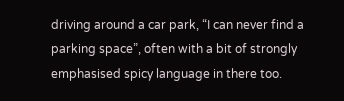driving around a car park, “I can never find a parking space”, often with a bit of strongly emphasised spicy language in there too.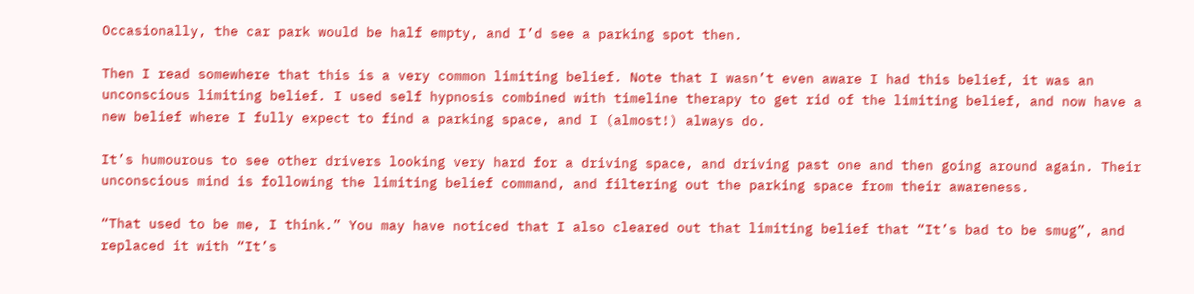Occasionally, the car park would be half empty, and I’d see a parking spot then.

Then I read somewhere that this is a very common limiting belief. Note that I wasn’t even aware I had this belief, it was an unconscious limiting belief. I used self hypnosis combined with timeline therapy to get rid of the limiting belief, and now have a new belief where I fully expect to find a parking space, and I (almost!) always do.

It’s humourous to see other drivers looking very hard for a driving space, and driving past one and then going around again. Their unconscious mind is following the limiting belief command, and filtering out the parking space from their awareness.

“That used to be me, I think.” You may have noticed that I also cleared out that limiting belief that “It’s bad to be smug”, and replaced it with “It’s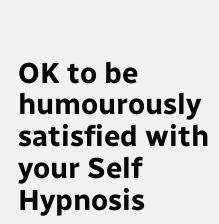OK to be humourously satisfied with your Self Hypnosis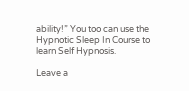ability!” You too can use the Hypnotic Sleep In Course to learn Self Hypnosis.

Leave a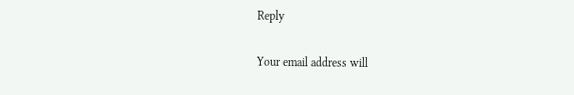Reply

Your email address will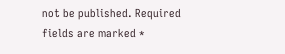not be published. Required fields are marked *